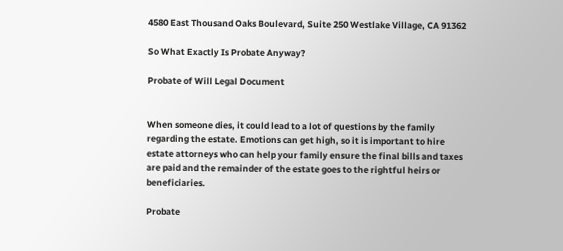4580 East Thousand Oaks Boulevard, Suite 250 Westlake Village, CA 91362

So What Exactly Is Probate Anyway?

Probate of Will Legal Document


When someone dies, it could lead to a lot of questions by the family regarding the estate. Emotions can get high, so it is important to hire estate attorneys who can help your family ensure the final bills and taxes are paid and the remainder of the estate goes to the rightful heirs or beneficiaries.

Probate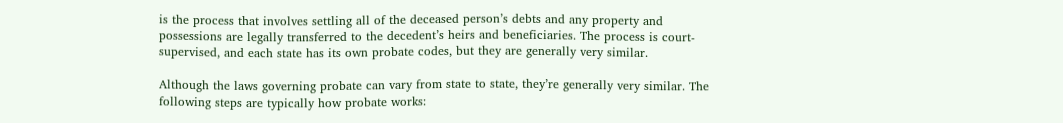is the process that involves settling all of the deceased person’s debts and any property and possessions are legally transferred to the decedent’s heirs and beneficiaries. The process is court-supervised, and each state has its own probate codes, but they are generally very similar.

Although the laws governing probate can vary from state to state, they’re generally very similar. The following steps are typically how probate works: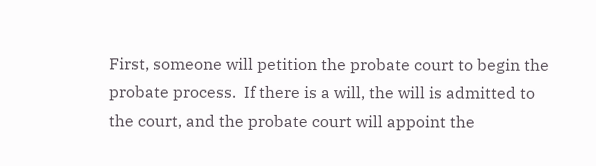First, someone will petition the probate court to begin the probate process.  If there is a will, the will is admitted to the court, and the probate court will appoint the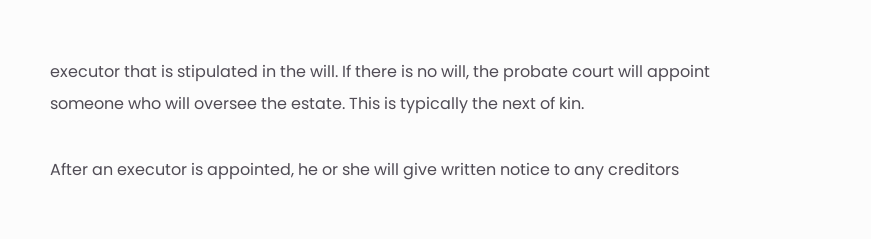executor that is stipulated in the will. If there is no will, the probate court will appoint someone who will oversee the estate. This is typically the next of kin.

After an executor is appointed, he or she will give written notice to any creditors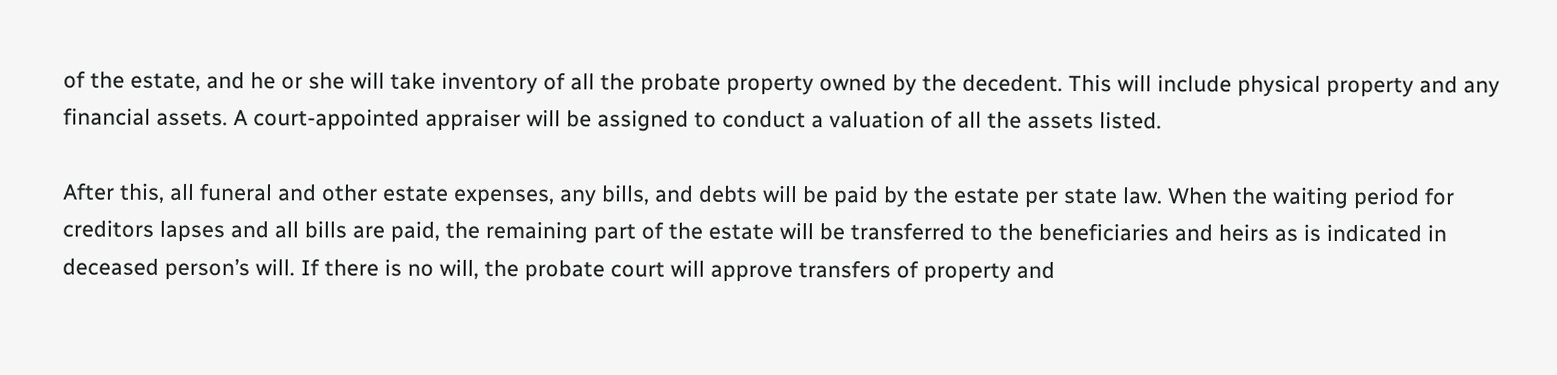of the estate, and he or she will take inventory of all the probate property owned by the decedent. This will include physical property and any financial assets. A court-appointed appraiser will be assigned to conduct a valuation of all the assets listed.

After this, all funeral and other estate expenses, any bills, and debts will be paid by the estate per state law. When the waiting period for creditors lapses and all bills are paid, the remaining part of the estate will be transferred to the beneficiaries and heirs as is indicated in deceased person’s will. If there is no will, the probate court will approve transfers of property and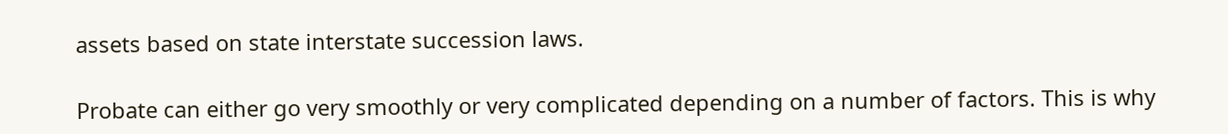assets based on state interstate succession laws.

Probate can either go very smoothly or very complicated depending on a number of factors. This is why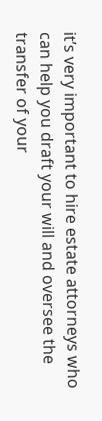it’s very important to hire estate attorneys who can help you draft your will and oversee the transfer of your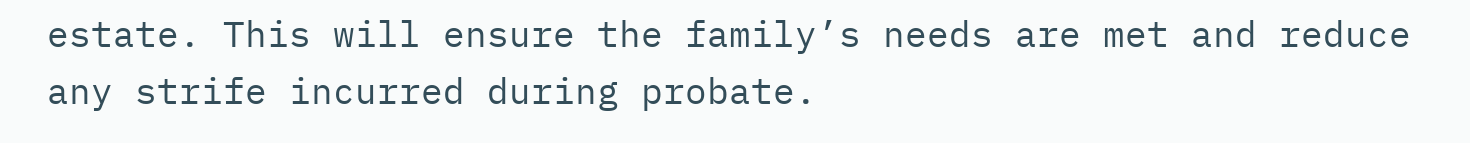estate. This will ensure the family’s needs are met and reduce any strife incurred during probate.